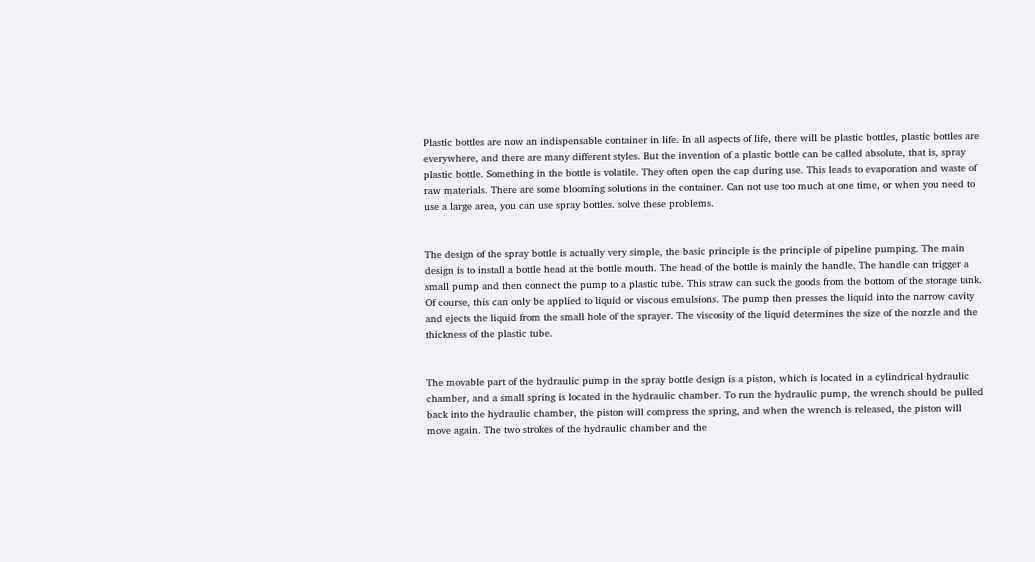Plastic bottles are now an indispensable container in life. In all aspects of life, there will be plastic bottles, plastic bottles are everywhere, and there are many different styles. But the invention of a plastic bottle can be called absolute, that is, spray plastic bottle. Something in the bottle is volatile. They often open the cap during use. This leads to evaporation and waste of raw materials. There are some blooming solutions in the container. Can not use too much at one time, or when you need to use a large area, you can use spray bottles. solve these problems.


The design of the spray bottle is actually very simple, the basic principle is the principle of pipeline pumping. The main design is to install a bottle head at the bottle mouth. The head of the bottle is mainly the handle. The handle can trigger a small pump and then connect the pump to a plastic tube. This straw can suck the goods from the bottom of the storage tank. Of course, this can only be applied to liquid or viscous emulsions. The pump then presses the liquid into the narrow cavity and ejects the liquid from the small hole of the sprayer. The viscosity of the liquid determines the size of the nozzle and the thickness of the plastic tube.


The movable part of the hydraulic pump in the spray bottle design is a piston, which is located in a cylindrical hydraulic chamber, and a small spring is located in the hydraulic chamber. To run the hydraulic pump, the wrench should be pulled back into the hydraulic chamber, the piston will compress the spring, and when the wrench is released, the piston will move again. The two strokes of the hydraulic chamber and the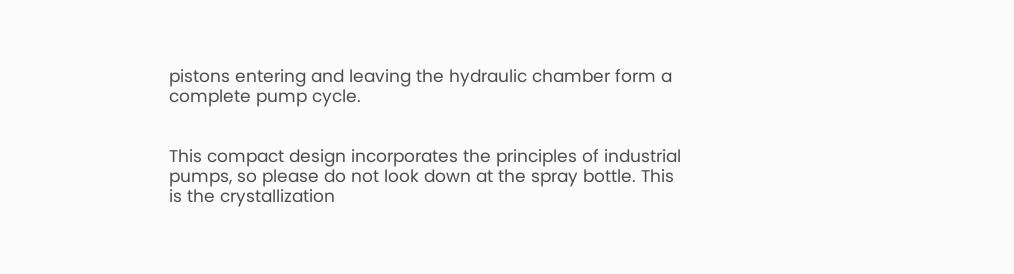pistons entering and leaving the hydraulic chamber form a complete pump cycle.


This compact design incorporates the principles of industrial pumps, so please do not look down at the spray bottle. This is the crystallization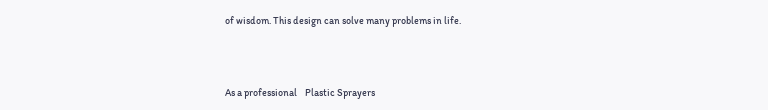of wisdom. This design can solve many problems in life.



As a professional    Plastic Sprayers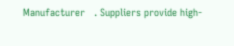Manufacturer   . Suppliers provide high-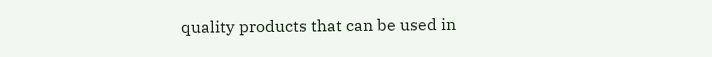quality products that can be used in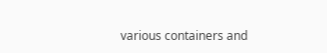various containers and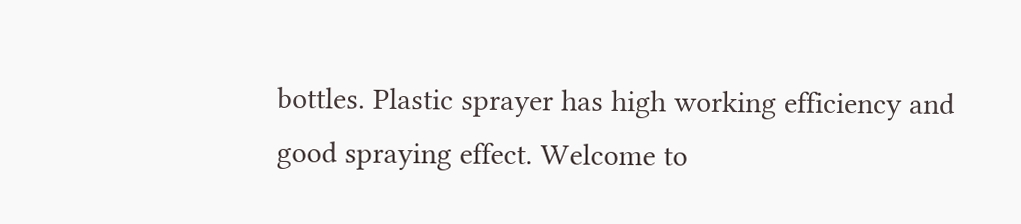bottles. Plastic sprayer has high working efficiency and good spraying effect. Welcome to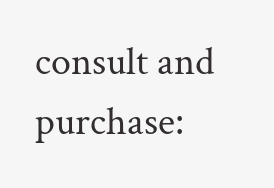consult and purchase: